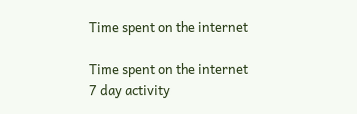Time spent on the internet

Time spent on the internet
7 day activity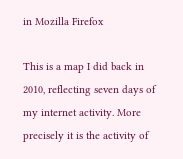in Mozilla Firefox

This is a map I did back in 2010, reflecting seven days of my internet activity. More precisely it is the activity of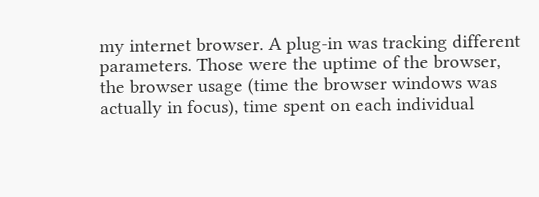my internet browser. A plug-in was tracking different parameters. Those were the uptime of the browser, the browser usage (time the browser windows was actually in focus), time spent on each individual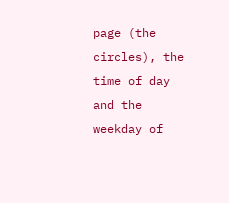page (the circles), the time of day and the weekday of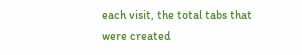each visit, the total tabs that were created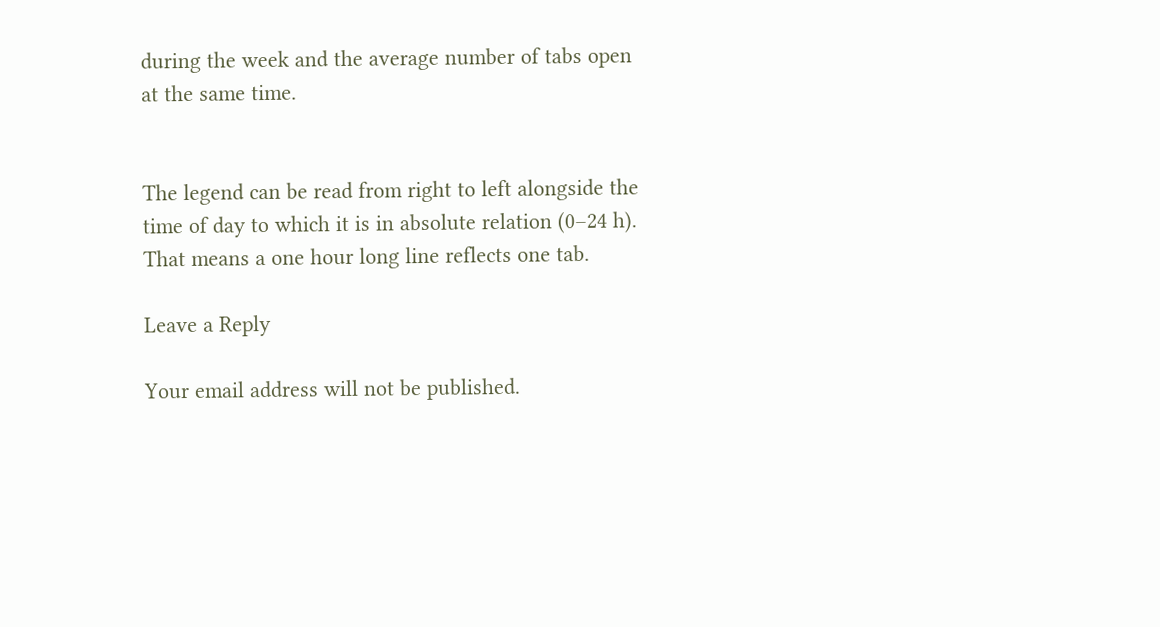during the week and the average number of tabs open at the same time.


The legend can be read from right to left alongside the time of day to which it is in absolute relation (0–24 h). That means a one hour long line reflects one tab.

Leave a Reply

Your email address will not be published.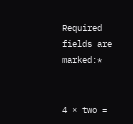Required fields are marked:*


4 × two =